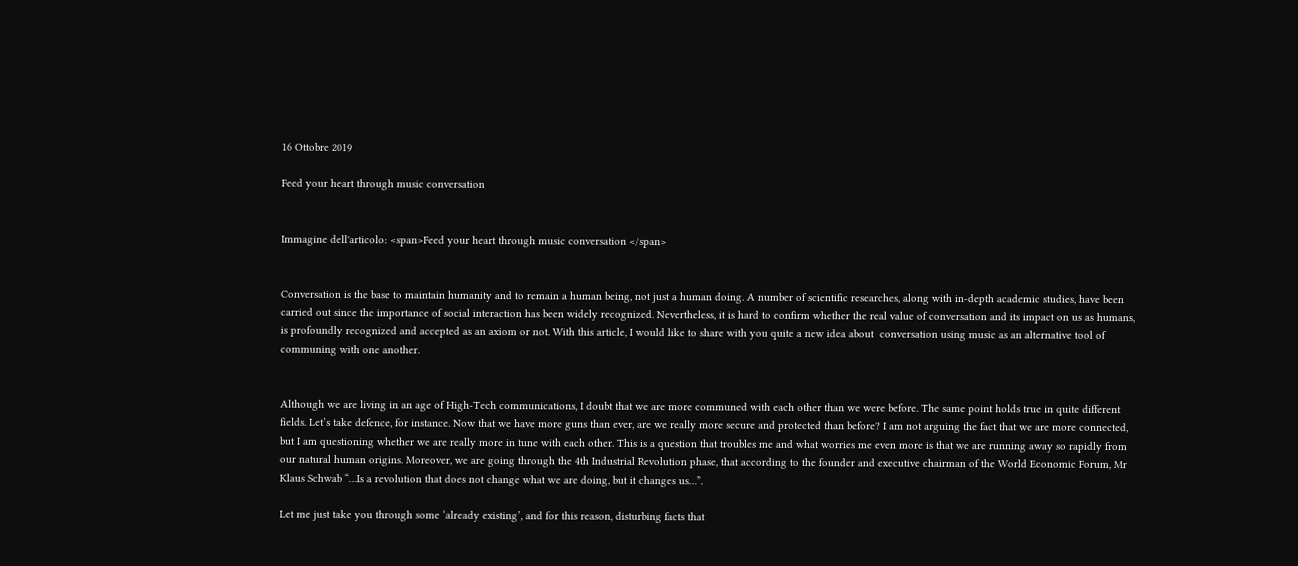16 Ottobre 2019

Feed your heart through music conversation


Immagine dell'articolo: <span>Feed your heart through music conversation </span>


Conversation is the base to maintain humanity and to remain a human being, not just a human doing. A number of scientific researches, along with in-depth academic studies, have been carried out since the importance of social interaction has been widely recognized. Nevertheless, it is hard to confirm whether the real value of conversation and its impact on us as humans, is profoundly recognized and accepted as an axiom or not. With this article, I would like to share with you quite a new idea about  conversation using music as an alternative tool of communing with one another.


Although we are living in an age of High-Tech communications, I doubt that we are more communed with each other than we were before. The same point holds true in quite different fields. Let’s take defence, for instance. Now that we have more guns than ever, are we really more secure and protected than before? I am not arguing the fact that we are more connected, but I am questioning whether we are really more in tune with each other. This is a question that troubles me and what worries me even more is that we are running away so rapidly from our natural human origins. Moreover, we are going through the 4th Industrial Revolution phase, that according to the founder and executive chairman of the World Economic Forum, Mr Klaus Schwab “…Is a revolution that does not change what we are doing, but it changes us…”.

Let me just take you through some ‘already existing’, and for this reason, disturbing facts that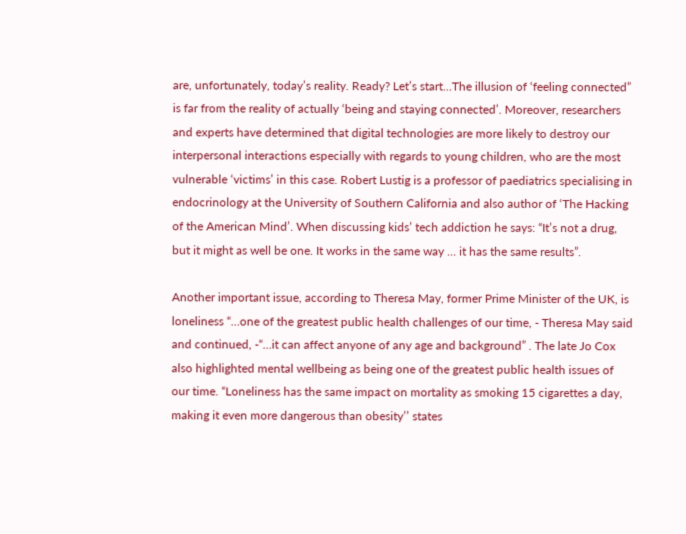are, unfortunately, today’s reality. Ready? Let’s start…The illusion of ‘feeling connected” is far from the reality of actually ‘being and staying connected’. Moreover, researchers and experts have determined that digital technologies are more likely to destroy our interpersonal interactions especially with regards to young children, who are the most vulnerable ‘victims’ in this case. Robert Lustig is a professor of paediatrics specialising in endocrinology at the University of Southern California and also author of ‘The Hacking of the American Mind’. When discussing kids’ tech addiction he says: “It’s not a drug, but it might as well be one. It works in the same way … it has the same results”.

Another important issue, according to Theresa May, former Prime Minister of the UK, is loneliness “…one of the greatest public health challenges of our time, - Theresa May said and continued, -“…it can affect anyone of any age and background” . The late Jo Cox  also highlighted mental wellbeing as being one of the greatest public health issues of our time. “Loneliness has the same impact on mortality as smoking 15 cigarettes a day, making it even more dangerous than obesity’’ states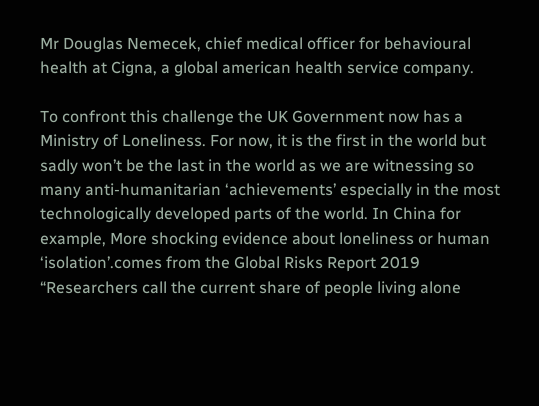Mr Douglas Nemecek, chief medical officer for behavioural health at Cigna, a global american health service company.

To confront this challenge the UK Government now has a Ministry of Loneliness. For now, it is the first in the world but sadly won’t be the last in the world as we are witnessing so many anti-humanitarian ‘achievements’ especially in the most  technologically developed parts of the world. In China for example, More shocking evidence about loneliness or human ‘isolation’.comes from the Global Risks Report 2019 “Researchers call the current share of people living alone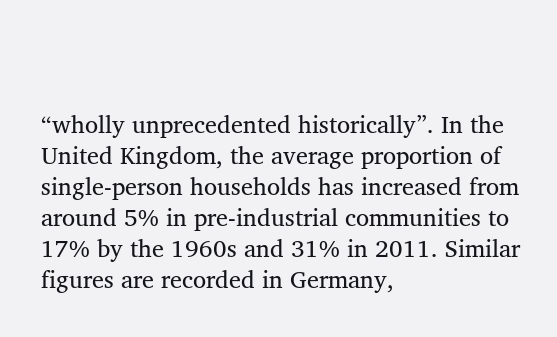“wholly unprecedented historically”. In the United Kingdom, the average proportion of single-person households has increased from around 5% in pre-industrial communities to 17% by the 1960s and 31% in 2011. Similar figures are recorded in Germany,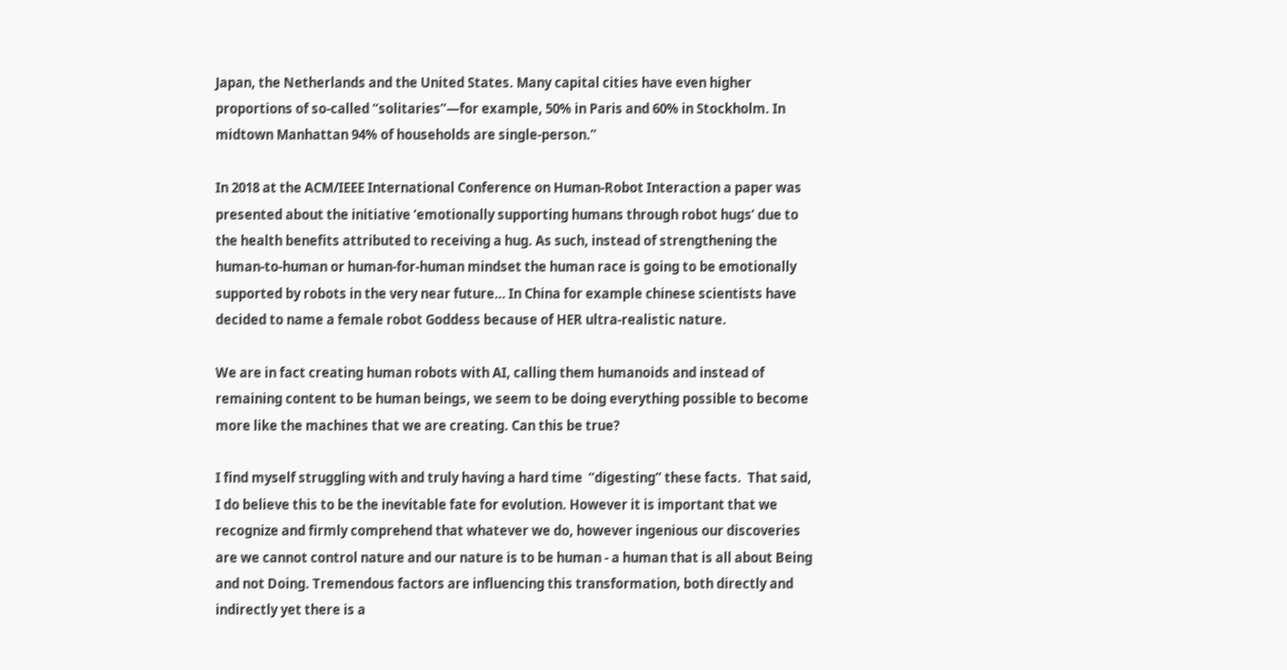Japan, the Netherlands and the United States. Many capital cities have even higher proportions of so-called “solitaries”—for example, 50% in Paris and 60% in Stockholm. In midtown Manhattan 94% of households are single-person.”

In 2018 at the ACM/IEEE International Conference on Human-Robot Interaction a paper was presented about the initiative ‘emotionally supporting humans through robot hugs’ due to the health benefits attributed to receiving a hug. As such, instead of strengthening the human-to-human or human-for-human mindset the human race is going to be emotionally supported by robots in the very near future… In China for example chinese scientists have decided to name a female robot Goddess because of HER ultra-realistic nature.

We are in fact creating human robots with AI, calling them humanoids and instead of remaining content to be human beings, we seem to be doing everything possible to become more like the machines that we are creating. Can this be true?

I find myself struggling with and truly having a hard time  “digesting” these facts.  That said, I do believe this to be the inevitable fate for evolution. However it is important that we  recognize and firmly comprehend that whatever we do, however ingenious our discoveries are we cannot control nature and our nature is to be human - a human that is all about Being and not Doing. Tremendous factors are influencing this transformation, both directly and indirectly yet there is a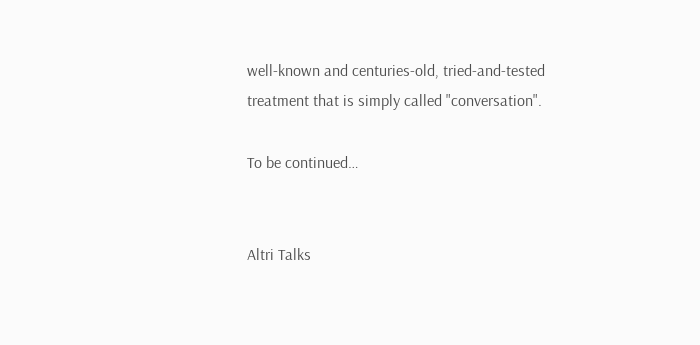well-known and centuries-old, tried-and-tested treatment that is simply called "conversation".

To be continued…


Altri Talks